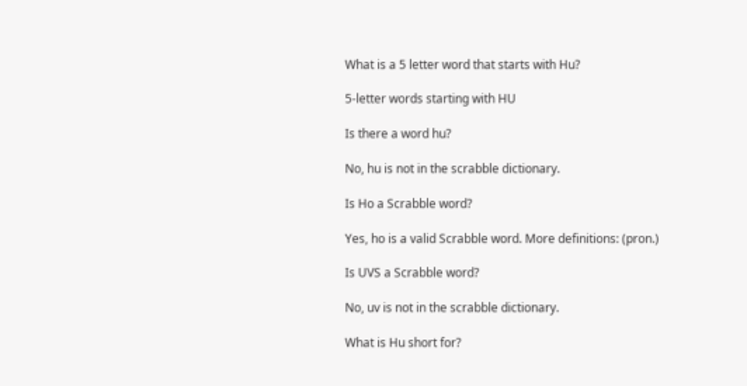What is a 5 letter word that starts with Hu?

5-letter words starting with HU

Is there a word hu?

No, hu is not in the scrabble dictionary.

Is Ho a Scrabble word?

Yes, ho is a valid Scrabble word. More definitions: (pron.)

Is UVS a Scrabble word?

No, uv is not in the scrabble dictionary.

What is Hu short for?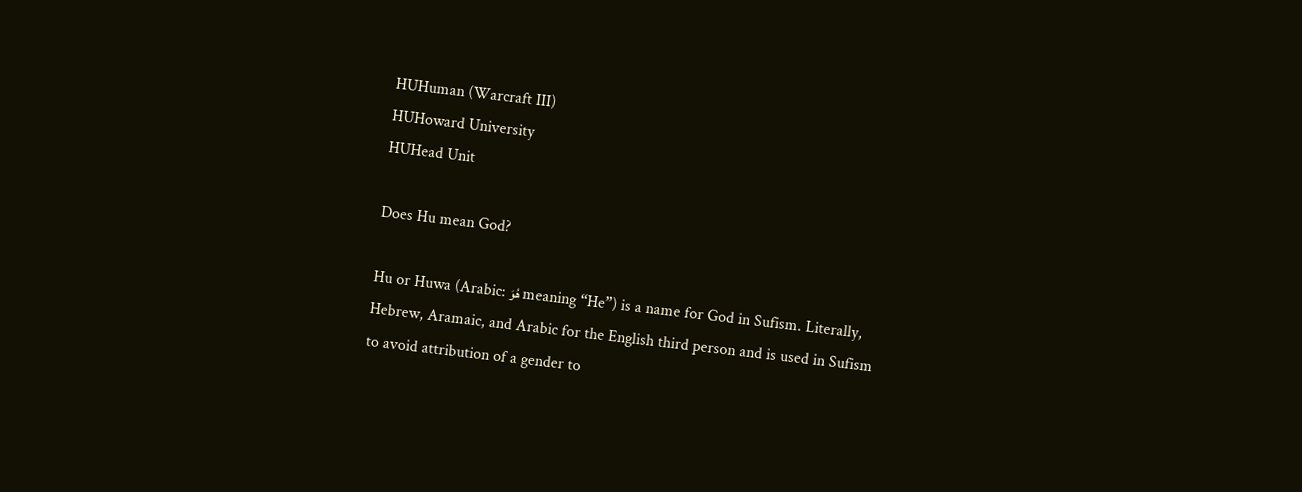HUHuman (Warcraft III)
HUHoward University
HUHead Unit

Does Hu mean God?

Hu or Huwa (Arabic: هُوَ meaning “He”) is a name for God in Sufism. Literally, Hebrew, Aramaic, and Arabic for the English third person and is used in Sufism to avoid attribution of a gender to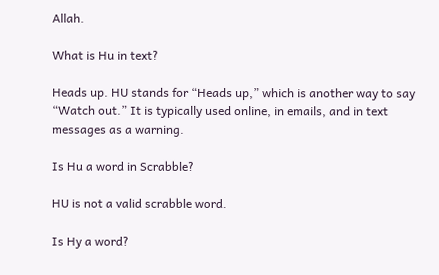Allah.

What is Hu in text?

Heads up. HU stands for “Heads up,” which is another way to say “Watch out.” It is typically used online, in emails, and in text messages as a warning.

Is Hu a word in Scrabble?

HU is not a valid scrabble word.

Is Hy a word?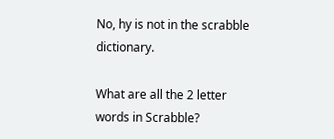No, hy is not in the scrabble dictionary.

What are all the 2 letter words in Scrabble?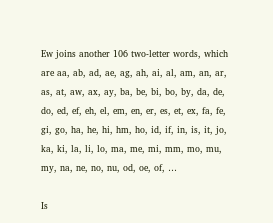Ew joins another 106 two-letter words, which are aa, ab, ad, ae, ag, ah, ai, al, am, an, ar, as, at, aw, ax, ay, ba, be, bi, bo, by, da, de, do, ed, ef, eh, el, em, en, er, es, et, ex, fa, fe, gi, go, ha, he, hi, hm, ho, id, if, in, is, it, jo, ka, ki, la, li, lo, ma, me, mi, mm, mo, mu, my, na, ne, no, nu, od, oe, of, …

Is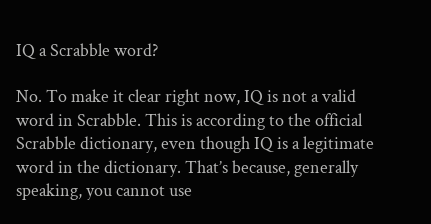IQ a Scrabble word?

No. To make it clear right now, IQ is not a valid word in Scrabble. This is according to the official Scrabble dictionary, even though IQ is a legitimate word in the dictionary. That’s because, generally speaking, you cannot use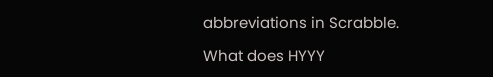abbreviations in Scrabble.

What does HYYY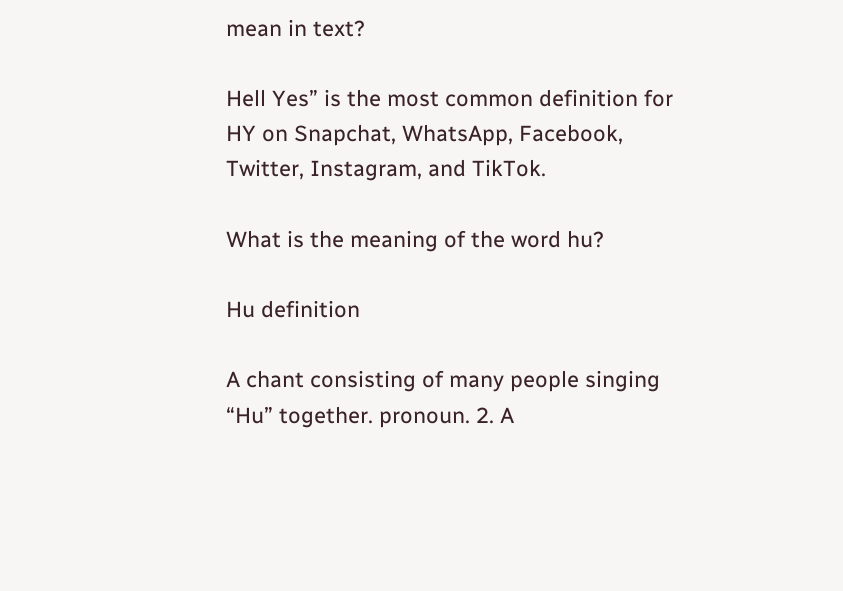mean in text?

Hell Yes” is the most common definition for HY on Snapchat, WhatsApp, Facebook, Twitter, Instagram, and TikTok.

What is the meaning of the word hu?

Hu definition

A chant consisting of many people singing “Hu” together. pronoun. 2. A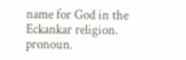name for God in the Eckankar religion. pronoun.